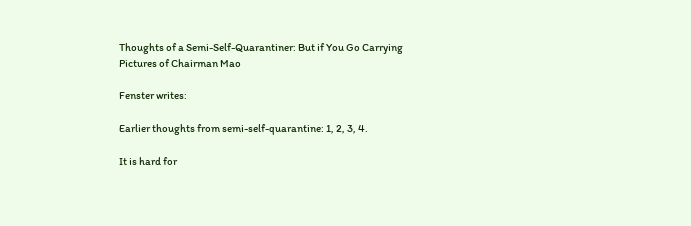Thoughts of a Semi-Self-Quarantiner: But if You Go Carrying Pictures of Chairman Mao

Fenster writes:

Earlier thoughts from semi-self-quarantine: 1, 2, 3, 4.

It is hard for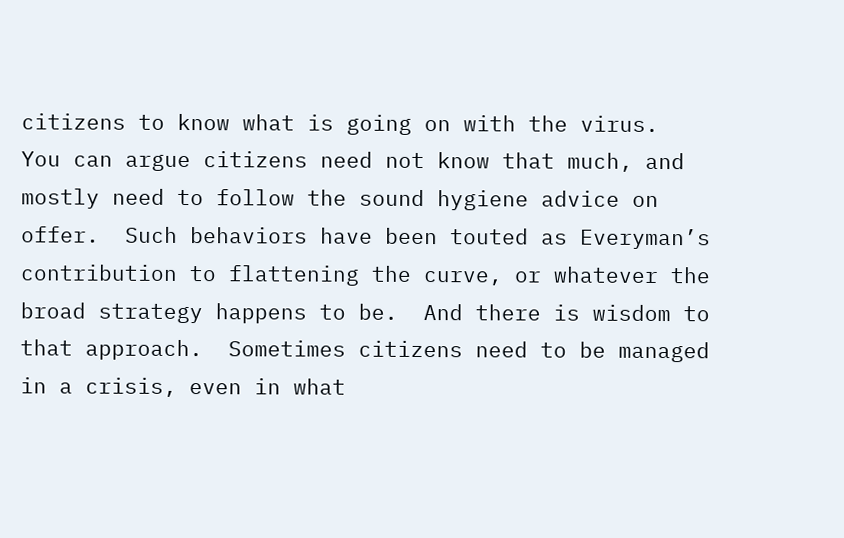citizens to know what is going on with the virus.  You can argue citizens need not know that much, and mostly need to follow the sound hygiene advice on offer.  Such behaviors have been touted as Everyman’s contribution to flattening the curve, or whatever the broad strategy happens to be.  And there is wisdom to that approach.  Sometimes citizens need to be managed in a crisis, even in what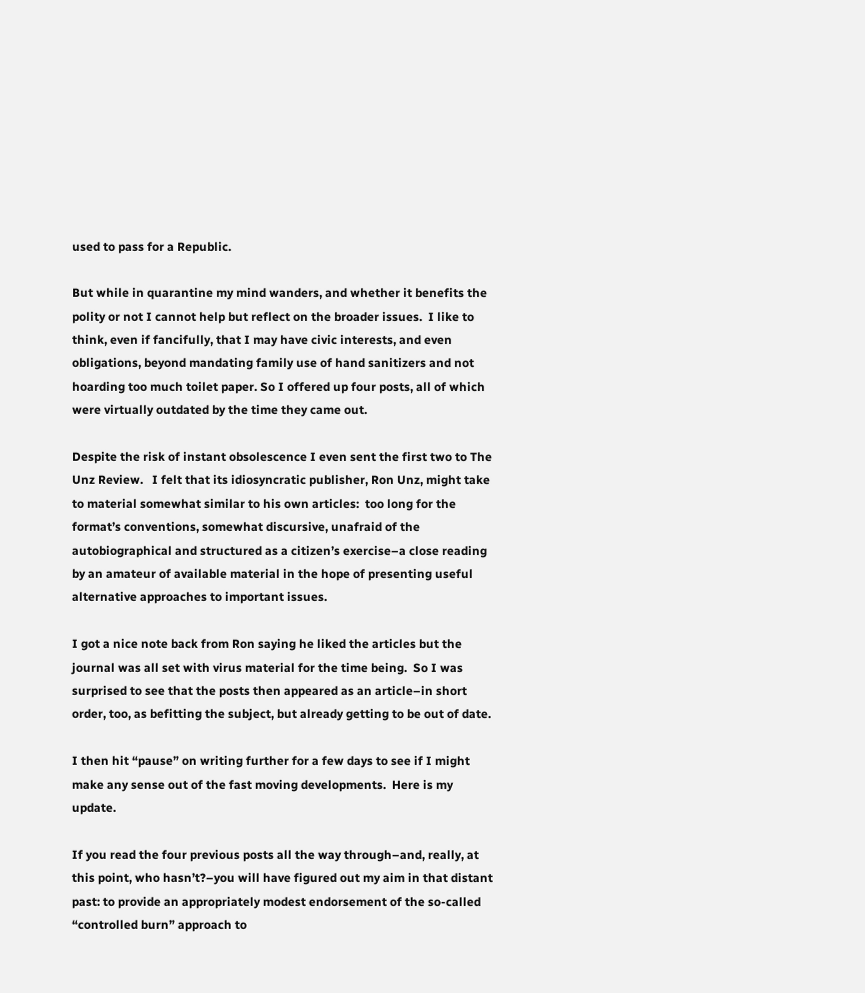used to pass for a Republic.

But while in quarantine my mind wanders, and whether it benefits the polity or not I cannot help but reflect on the broader issues.  I like to think, even if fancifully, that I may have civic interests, and even obligations, beyond mandating family use of hand sanitizers and not hoarding too much toilet paper. So I offered up four posts, all of which were virtually outdated by the time they came out.

Despite the risk of instant obsolescence I even sent the first two to The Unz Review.   I felt that its idiosyncratic publisher, Ron Unz, might take to material somewhat similar to his own articles:  too long for the format’s conventions, somewhat discursive, unafraid of the autobiographical and structured as a citizen’s exercise–a close reading by an amateur of available material in the hope of presenting useful alternative approaches to important issues.

I got a nice note back from Ron saying he liked the articles but the journal was all set with virus material for the time being.  So I was surprised to see that the posts then appeared as an article–in short order, too, as befitting the subject, but already getting to be out of date.

I then hit “pause” on writing further for a few days to see if I might make any sense out of the fast moving developments.  Here is my update.

If you read the four previous posts all the way through–and, really, at this point, who hasn’t?–you will have figured out my aim in that distant past: to provide an appropriately modest endorsement of the so-called “controlled burn” approach to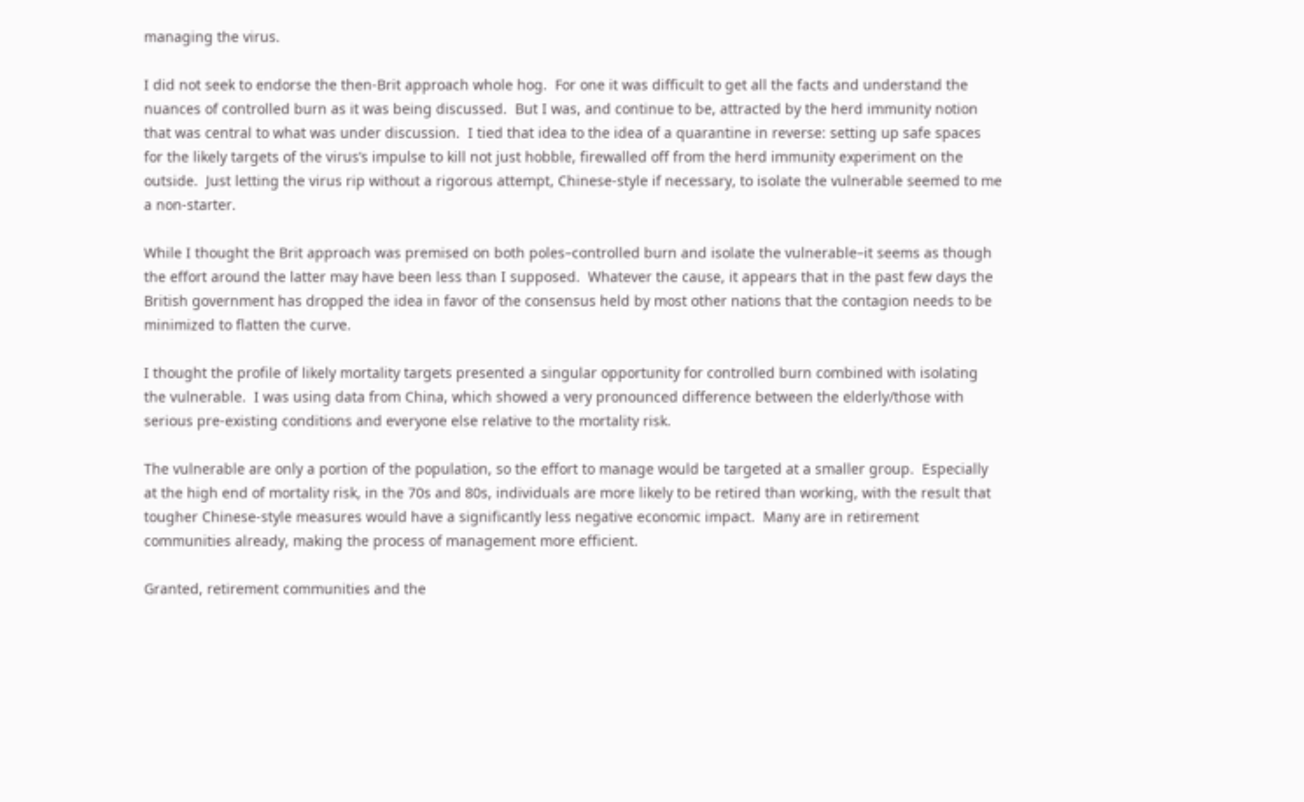managing the virus.

I did not seek to endorse the then-Brit approach whole hog.  For one it was difficult to get all the facts and understand the nuances of controlled burn as it was being discussed.  But I was, and continue to be, attracted by the herd immunity notion that was central to what was under discussion.  I tied that idea to the idea of a quarantine in reverse: setting up safe spaces for the likely targets of the virus’s impulse to kill not just hobble, firewalled off from the herd immunity experiment on the outside.  Just letting the virus rip without a rigorous attempt, Chinese-style if necessary, to isolate the vulnerable seemed to me a non-starter.

While I thought the Brit approach was premised on both poles–controlled burn and isolate the vulnerable–it seems as though the effort around the latter may have been less than I supposed.  Whatever the cause, it appears that in the past few days the British government has dropped the idea in favor of the consensus held by most other nations that the contagion needs to be minimized to flatten the curve.

I thought the profile of likely mortality targets presented a singular opportunity for controlled burn combined with isolating the vulnerable.  I was using data from China, which showed a very pronounced difference between the elderly/those with serious pre-existing conditions and everyone else relative to the mortality risk.

The vulnerable are only a portion of the population, so the effort to manage would be targeted at a smaller group.  Especially at the high end of mortality risk, in the 70s and 80s, individuals are more likely to be retired than working, with the result that tougher Chinese-style measures would have a significantly less negative economic impact.  Many are in retirement communities already, making the process of management more efficient.

Granted, retirement communities and the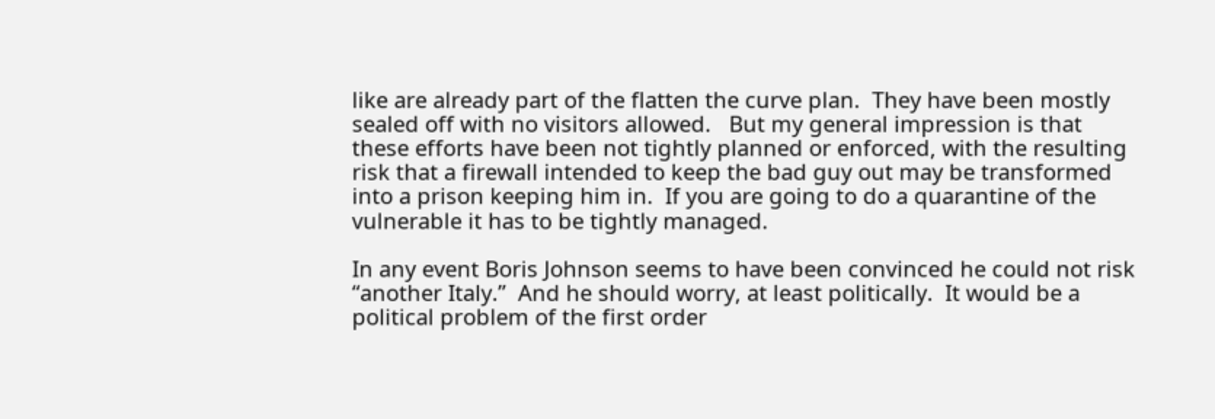like are already part of the flatten the curve plan.  They have been mostly sealed off with no visitors allowed.   But my general impression is that these efforts have been not tightly planned or enforced, with the resulting risk that a firewall intended to keep the bad guy out may be transformed into a prison keeping him in.  If you are going to do a quarantine of the vulnerable it has to be tightly managed.

In any event Boris Johnson seems to have been convinced he could not risk “another Italy.”  And he should worry, at least politically.  It would be a political problem of the first order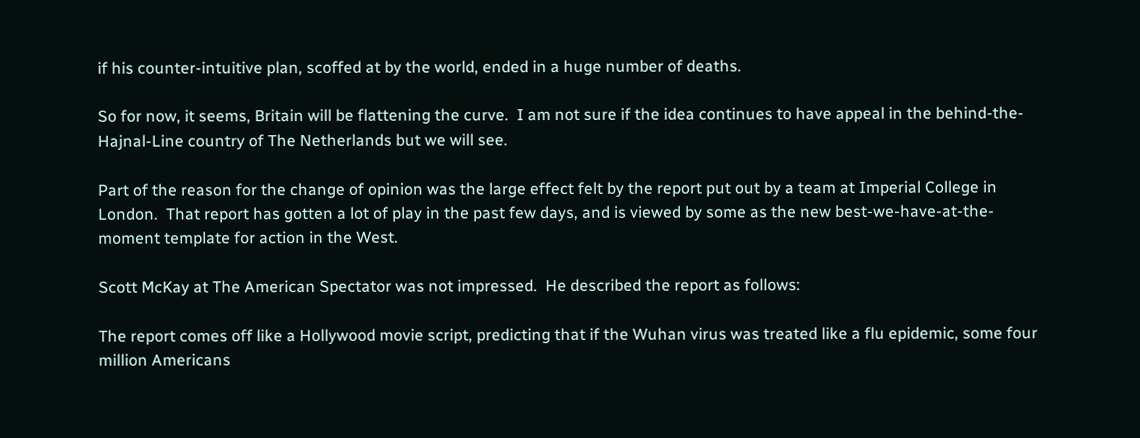if his counter-intuitive plan, scoffed at by the world, ended in a huge number of deaths.

So for now, it seems, Britain will be flattening the curve.  I am not sure if the idea continues to have appeal in the behind-the-Hajnal-Line country of The Netherlands but we will see.

Part of the reason for the change of opinion was the large effect felt by the report put out by a team at Imperial College in London.  That report has gotten a lot of play in the past few days, and is viewed by some as the new best-we-have-at-the-moment template for action in the West.

Scott McKay at The American Spectator was not impressed.  He described the report as follows:

The report comes off like a Hollywood movie script, predicting that if the Wuhan virus was treated like a flu epidemic, some four million Americans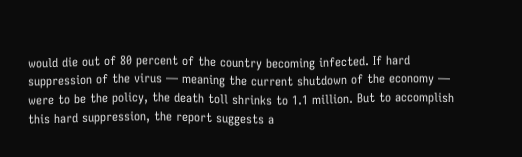would die out of 80 percent of the country becoming infected. If hard suppression of the virus — meaning the current shutdown of the economy — were to be the policy, the death toll shrinks to 1.1 million. But to accomplish this hard suppression, the report suggests a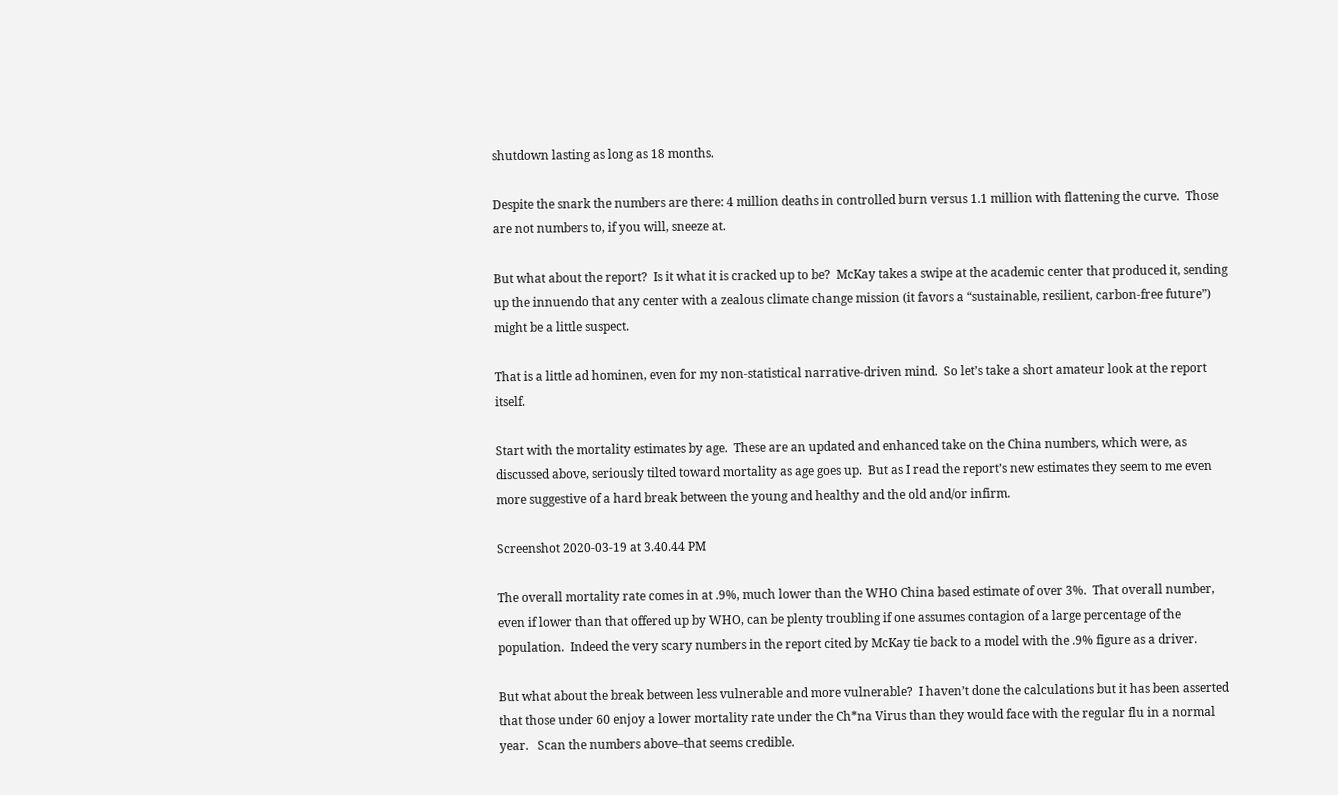shutdown lasting as long as 18 months.

Despite the snark the numbers are there: 4 million deaths in controlled burn versus 1.1 million with flattening the curve.  Those are not numbers to, if you will, sneeze at.

But what about the report?  Is it what it is cracked up to be?  McKay takes a swipe at the academic center that produced it, sending up the innuendo that any center with a zealous climate change mission (it favors a “sustainable, resilient, carbon-free future”) might be a little suspect.

That is a little ad hominen, even for my non-statistical narrative-driven mind.  So let’s take a short amateur look at the report itself.

Start with the mortality estimates by age.  These are an updated and enhanced take on the China numbers, which were, as discussed above, seriously tilted toward mortality as age goes up.  But as I read the report’s new estimates they seem to me even more suggestive of a hard break between the young and healthy and the old and/or infirm.

Screenshot 2020-03-19 at 3.40.44 PM

The overall mortality rate comes in at .9%, much lower than the WHO China based estimate of over 3%.  That overall number, even if lower than that offered up by WHO, can be plenty troubling if one assumes contagion of a large percentage of the population.  Indeed the very scary numbers in the report cited by McKay tie back to a model with the .9% figure as a driver.

But what about the break between less vulnerable and more vulnerable?  I haven’t done the calculations but it has been asserted that those under 60 enjoy a lower mortality rate under the Ch*na Virus than they would face with the regular flu in a normal year.   Scan the numbers above–that seems credible.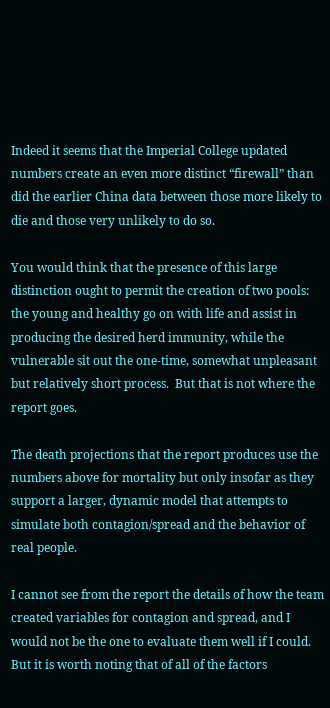Indeed it seems that the Imperial College updated numbers create an even more distinct “firewall” than did the earlier China data between those more likely to die and those very unlikely to do so.

You would think that the presence of this large distinction ought to permit the creation of two pools: the young and healthy go on with life and assist in producing the desired herd immunity, while the vulnerable sit out the one-time, somewhat unpleasant but relatively short process.  But that is not where the report goes.

The death projections that the report produces use the numbers above for mortality but only insofar as they support a larger, dynamic model that attempts to simulate both contagion/spread and the behavior of real people.

I cannot see from the report the details of how the team created variables for contagion and spread, and I would not be the one to evaluate them well if I could.  But it is worth noting that of all of the factors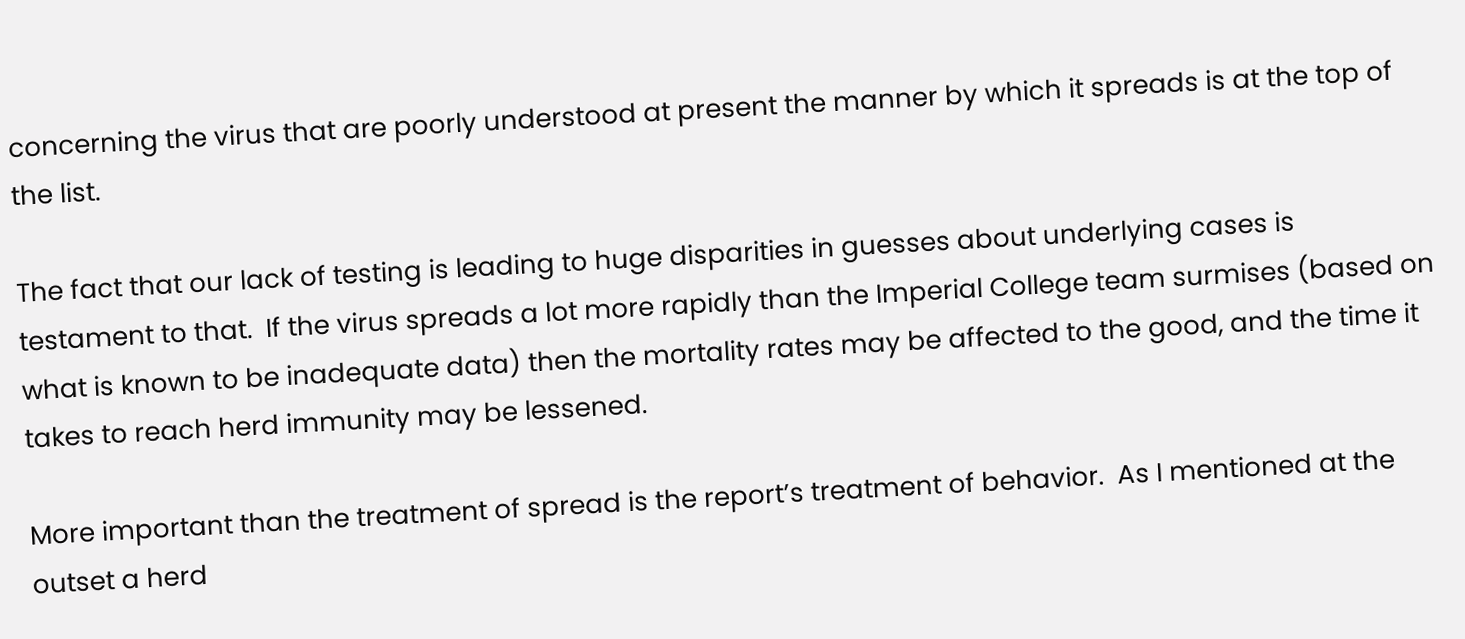concerning the virus that are poorly understood at present the manner by which it spreads is at the top of the list.

The fact that our lack of testing is leading to huge disparities in guesses about underlying cases is testament to that.  If the virus spreads a lot more rapidly than the Imperial College team surmises (based on what is known to be inadequate data) then the mortality rates may be affected to the good, and the time it takes to reach herd immunity may be lessened.

More important than the treatment of spread is the report’s treatment of behavior.  As I mentioned at the outset a herd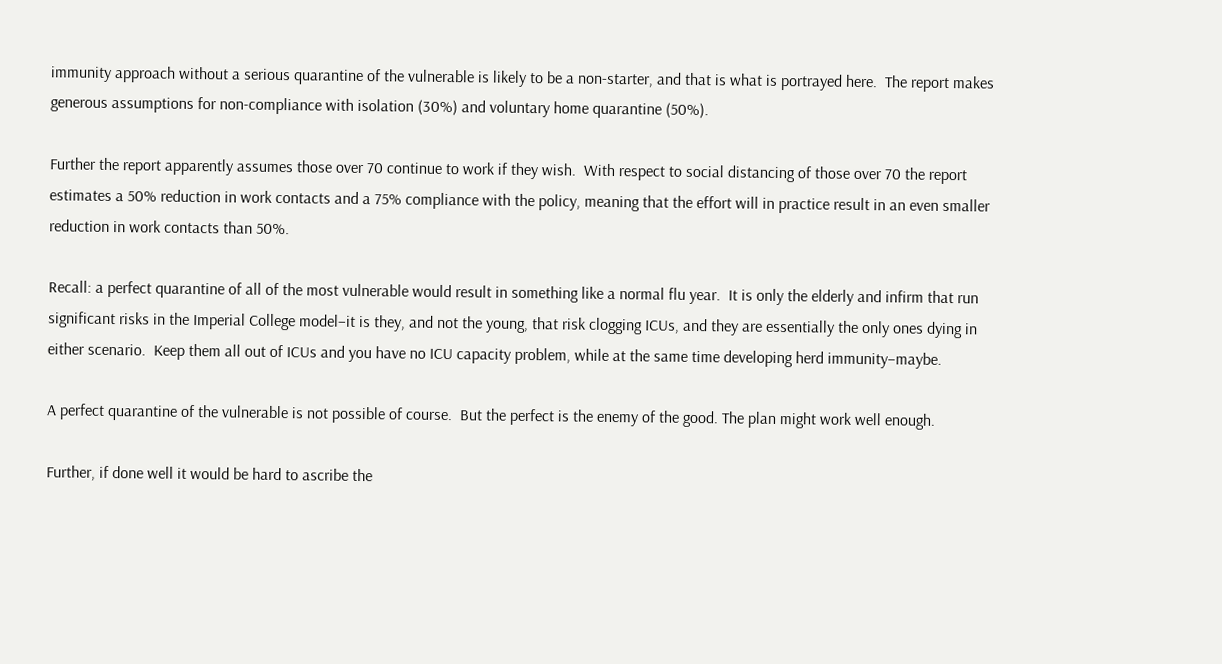immunity approach without a serious quarantine of the vulnerable is likely to be a non-starter, and that is what is portrayed here.  The report makes generous assumptions for non-compliance with isolation (30%) and voluntary home quarantine (50%).

Further the report apparently assumes those over 70 continue to work if they wish.  With respect to social distancing of those over 70 the report estimates a 50% reduction in work contacts and a 75% compliance with the policy, meaning that the effort will in practice result in an even smaller reduction in work contacts than 50%.

Recall: a perfect quarantine of all of the most vulnerable would result in something like a normal flu year.  It is only the elderly and infirm that run significant risks in the Imperial College model–it is they, and not the young, that risk clogging ICUs, and they are essentially the only ones dying in either scenario.  Keep them all out of ICUs and you have no ICU capacity problem, while at the same time developing herd immunity–maybe.

A perfect quarantine of the vulnerable is not possible of course.  But the perfect is the enemy of the good. The plan might work well enough.

Further, if done well it would be hard to ascribe the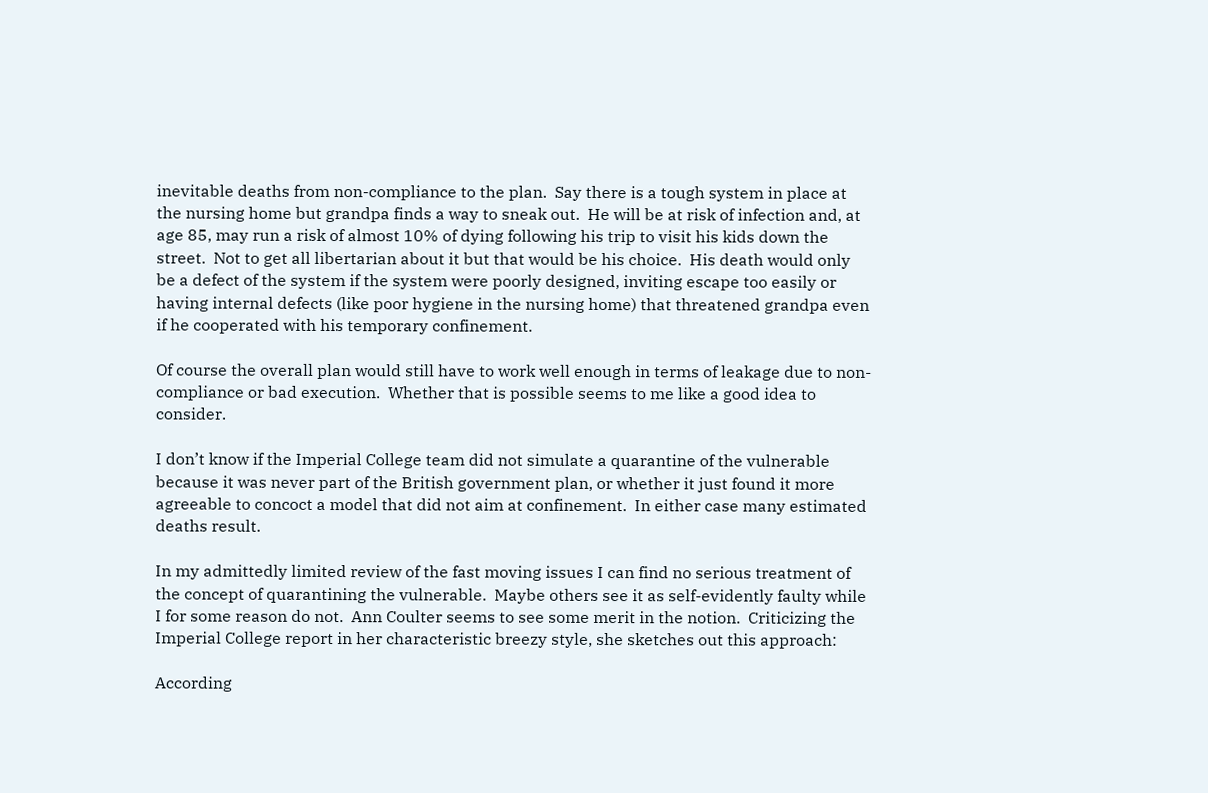inevitable deaths from non-compliance to the plan.  Say there is a tough system in place at the nursing home but grandpa finds a way to sneak out.  He will be at risk of infection and, at age 85, may run a risk of almost 10% of dying following his trip to visit his kids down the street.  Not to get all libertarian about it but that would be his choice.  His death would only be a defect of the system if the system were poorly designed, inviting escape too easily or having internal defects (like poor hygiene in the nursing home) that threatened grandpa even if he cooperated with his temporary confinement.

Of course the overall plan would still have to work well enough in terms of leakage due to non-compliance or bad execution.  Whether that is possible seems to me like a good idea to consider.

I don’t know if the Imperial College team did not simulate a quarantine of the vulnerable because it was never part of the British government plan, or whether it just found it more agreeable to concoct a model that did not aim at confinement.  In either case many estimated deaths result.

In my admittedly limited review of the fast moving issues I can find no serious treatment of the concept of quarantining the vulnerable.  Maybe others see it as self-evidently faulty while I for some reason do not.  Ann Coulter seems to see some merit in the notion.  Criticizing the Imperial College report in her characteristic breezy style, she sketches out this approach:

According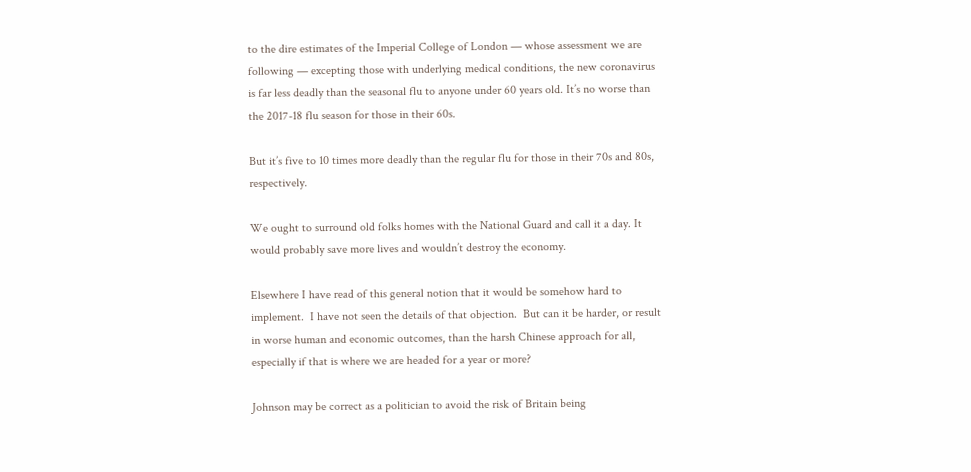to the dire estimates of the Imperial College of London — whose assessment we are following — excepting those with underlying medical conditions, the new coronavirus is far less deadly than the seasonal flu to anyone under 60 years old. It’s no worse than the 2017-18 flu season for those in their 60s.

But it’s five to 10 times more deadly than the regular flu for those in their 70s and 80s, respectively.

We ought to surround old folks homes with the National Guard and call it a day. It would probably save more lives and wouldn’t destroy the economy.

Elsewhere I have read of this general notion that it would be somehow hard to implement.  I have not seen the details of that objection.  But can it be harder, or result in worse human and economic outcomes, than the harsh Chinese approach for all,  especially if that is where we are headed for a year or more?

Johnson may be correct as a politician to avoid the risk of Britain being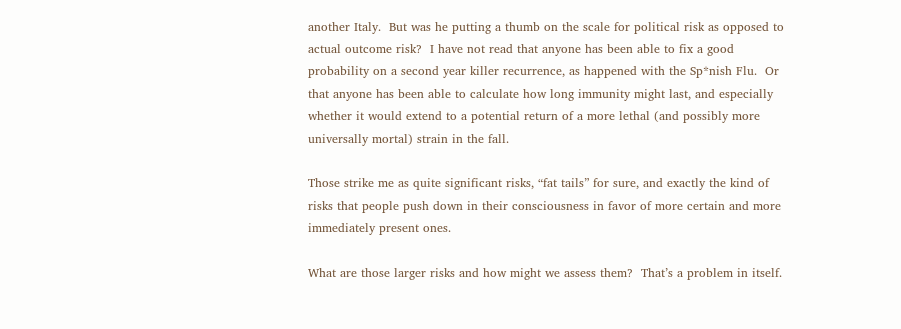another Italy.  But was he putting a thumb on the scale for political risk as opposed to actual outcome risk?  I have not read that anyone has been able to fix a good probability on a second year killer recurrence, as happened with the Sp*nish Flu.  Or that anyone has been able to calculate how long immunity might last, and especially whether it would extend to a potential return of a more lethal (and possibly more universally mortal) strain in the fall.

Those strike me as quite significant risks, “fat tails” for sure, and exactly the kind of risks that people push down in their consciousness in favor of more certain and more immediately present ones.

What are those larger risks and how might we assess them?  That’s a problem in itself.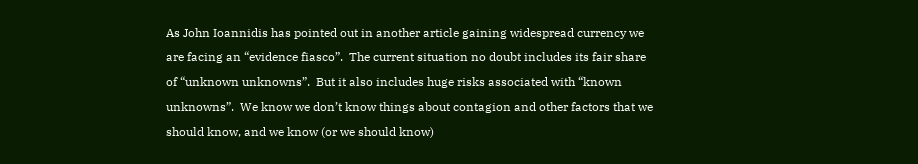As John Ioannidis has pointed out in another article gaining widespread currency we are facing an “evidence fiasco”.  The current situation no doubt includes its fair share of “unknown unknowns”.  But it also includes huge risks associated with “known unknowns”.  We know we don’t know things about contagion and other factors that we should know, and we know (or we should know)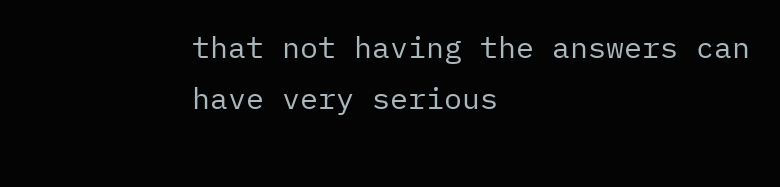that not having the answers can have very serious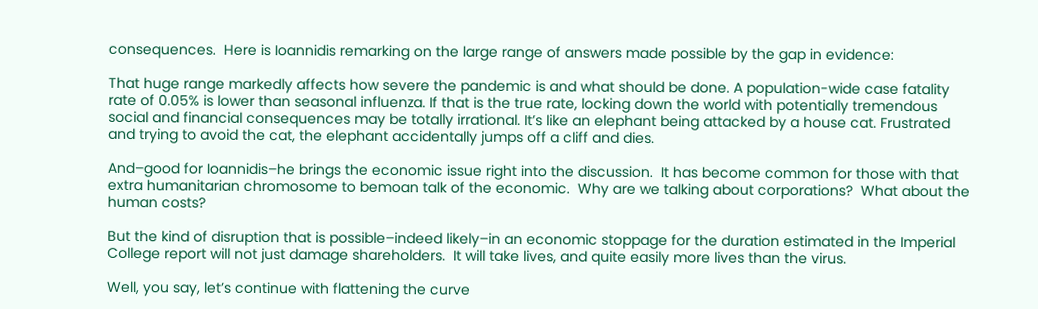consequences.  Here is Ioannidis remarking on the large range of answers made possible by the gap in evidence:

That huge range markedly affects how severe the pandemic is and what should be done. A population-wide case fatality rate of 0.05% is lower than seasonal influenza. If that is the true rate, locking down the world with potentially tremendous social and financial consequences may be totally irrational. It’s like an elephant being attacked by a house cat. Frustrated and trying to avoid the cat, the elephant accidentally jumps off a cliff and dies.

And–good for Ioannidis–he brings the economic issue right into the discussion.  It has become common for those with that extra humanitarian chromosome to bemoan talk of the economic.  Why are we talking about corporations?  What about the human costs?

But the kind of disruption that is possible–indeed likely–in an economic stoppage for the duration estimated in the Imperial College report will not just damage shareholders.  It will take lives, and quite easily more lives than the virus.

Well, you say, let’s continue with flattening the curve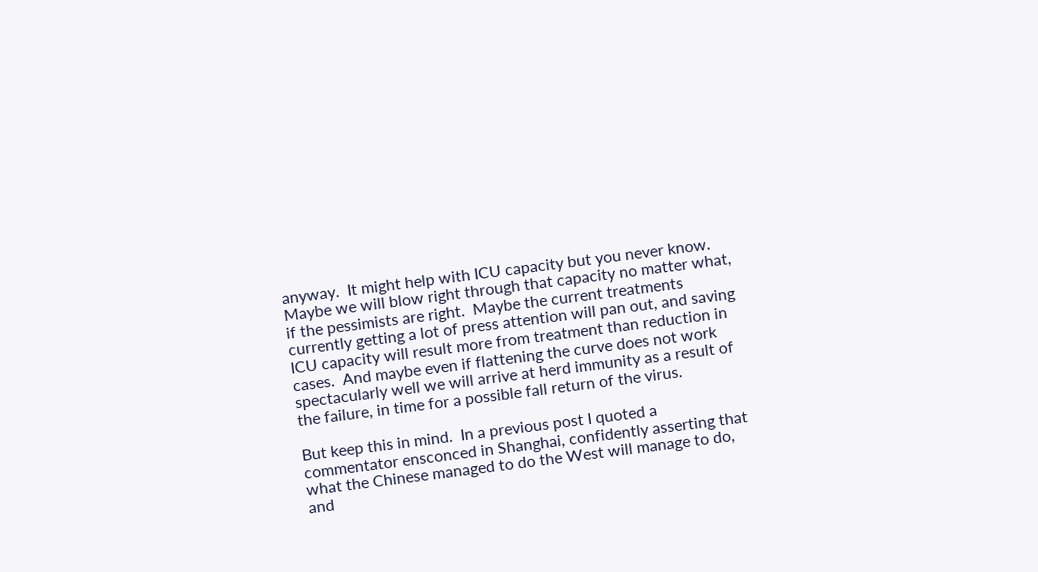anyway.  It might help with ICU capacity but you never know.  Maybe we will blow right through that capacity no matter what, if the pessimists are right.  Maybe the current treatments currently getting a lot of press attention will pan out, and saving ICU capacity will result more from treatment than reduction in cases.  And maybe even if flattening the curve does not work spectacularly well we will arrive at herd immunity as a result of the failure, in time for a possible fall return of the virus.

But keep this in mind.  In a previous post I quoted a commentator ensconced in Shanghai, confidently asserting that what the Chinese managed to do the West will manage to do, and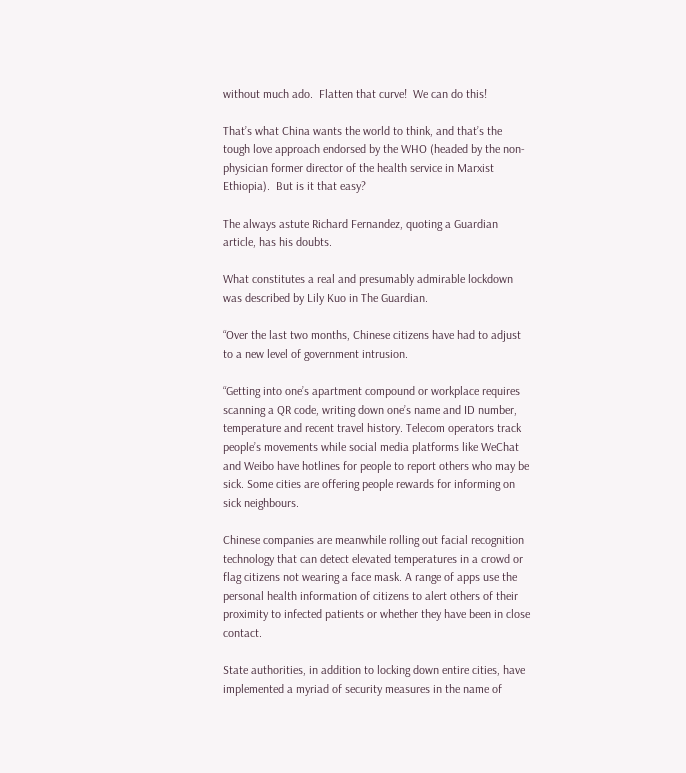without much ado.  Flatten that curve!  We can do this!

That’s what China wants the world to think, and that’s the tough love approach endorsed by the WHO (headed by the non-physician former director of the health service in Marxist Ethiopia).  But is it that easy?

The always astute Richard Fernandez, quoting a Guardian article, has his doubts.

What constitutes a real and presumably admirable lockdown was described by Lily Kuo in The Guardian.

“Over the last two months, Chinese citizens have had to adjust to a new level of government intrusion.

“Getting into one’s apartment compound or workplace requires scanning a QR code, writing down one’s name and ID number, temperature and recent travel history. Telecom operators track people’s movements while social media platforms like WeChat and Weibo have hotlines for people to report others who may be sick. Some cities are offering people rewards for informing on sick neighbours.

Chinese companies are meanwhile rolling out facial recognition technology that can detect elevated temperatures in a crowd or flag citizens not wearing a face mask. A range of apps use the personal health information of citizens to alert others of their proximity to infected patients or whether they have been in close contact.

State authorities, in addition to locking down entire cities, have implemented a myriad of security measures in the name of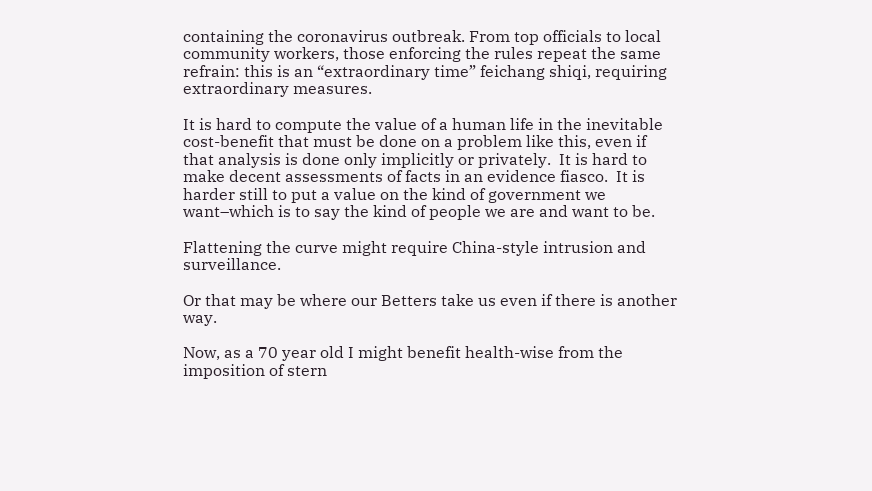containing the coronavirus outbreak. From top officials to local community workers, those enforcing the rules repeat the same refrain: this is an “extraordinary time” feichang shiqi, requiring extraordinary measures.

It is hard to compute the value of a human life in the inevitable cost-benefit that must be done on a problem like this, even if that analysis is done only implicitly or privately.  It is hard to make decent assessments of facts in an evidence fiasco.  It is harder still to put a value on the kind of government we want–which is to say the kind of people we are and want to be.

Flattening the curve might require China-style intrusion and surveillance.

Or that may be where our Betters take us even if there is another way.

Now, as a 70 year old I might benefit health-wise from the imposition of stern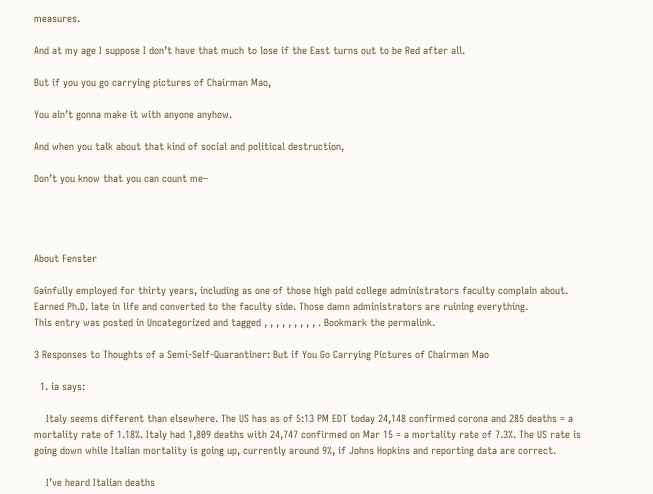measures.

And at my age I suppose I don’t have that much to lose if the East turns out to be Red after all.

But if you you go carrying pictures of Chairman Mao,

You ain’t gonna make it with anyone anyhow.

And when you talk about that kind of social and political destruction,

Don’t you know that you can count me–




About Fenster

Gainfully employed for thirty years, including as one of those high paid college administrators faculty complain about. Earned Ph.D. late in life and converted to the faculty side. Those damn administrators are ruining everything.
This entry was posted in Uncategorized and tagged , , , , , , , , , . Bookmark the permalink.

3 Responses to Thoughts of a Semi-Self-Quarantiner: But if You Go Carrying Pictures of Chairman Mao

  1. ia says:

    Italy seems different than elsewhere. The US has as of 5:13 PM EDT today 24,148 confirmed corona and 285 deaths = a mortality rate of 1.18%. Italy had 1,809 deaths with 24,747 confirmed on Mar 15 = a mortality rate of 7.3%. The US rate is going down while Italian mortality is going up, currently around 9%, if Johns Hopkins and reporting data are correct.

    I’ve heard Italian deaths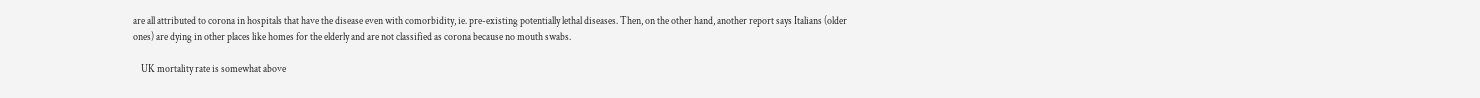are all attributed to corona in hospitals that have the disease even with comorbidity, ie. pre-existing potentially lethal diseases. Then, on the other hand, another report says Italians (older ones) are dying in other places like homes for the elderly and are not classified as corona because no mouth swabs.

    UK mortality rate is somewhat above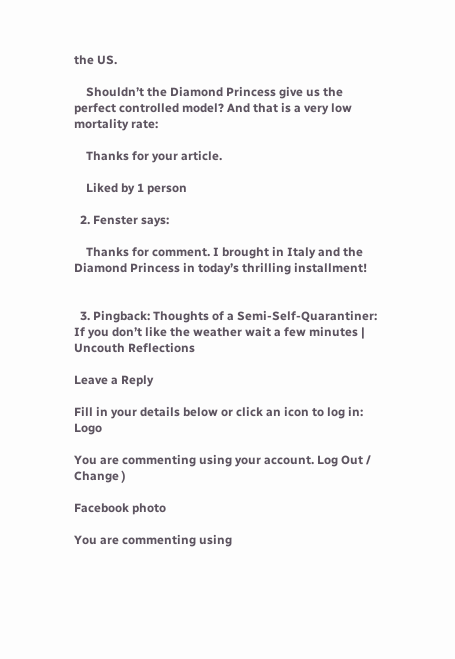the US.

    Shouldn’t the Diamond Princess give us the perfect controlled model? And that is a very low mortality rate:

    Thanks for your article.

    Liked by 1 person

  2. Fenster says:

    Thanks for comment. I brought in Italy and the Diamond Princess in today’s thrilling installment!


  3. Pingback: Thoughts of a Semi-Self-Quarantiner: If you don’t like the weather wait a few minutes | Uncouth Reflections

Leave a Reply

Fill in your details below or click an icon to log in: Logo

You are commenting using your account. Log Out /  Change )

Facebook photo

You are commenting using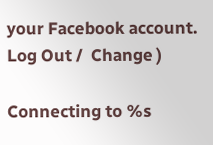your Facebook account. Log Out /  Change )

Connecting to %s